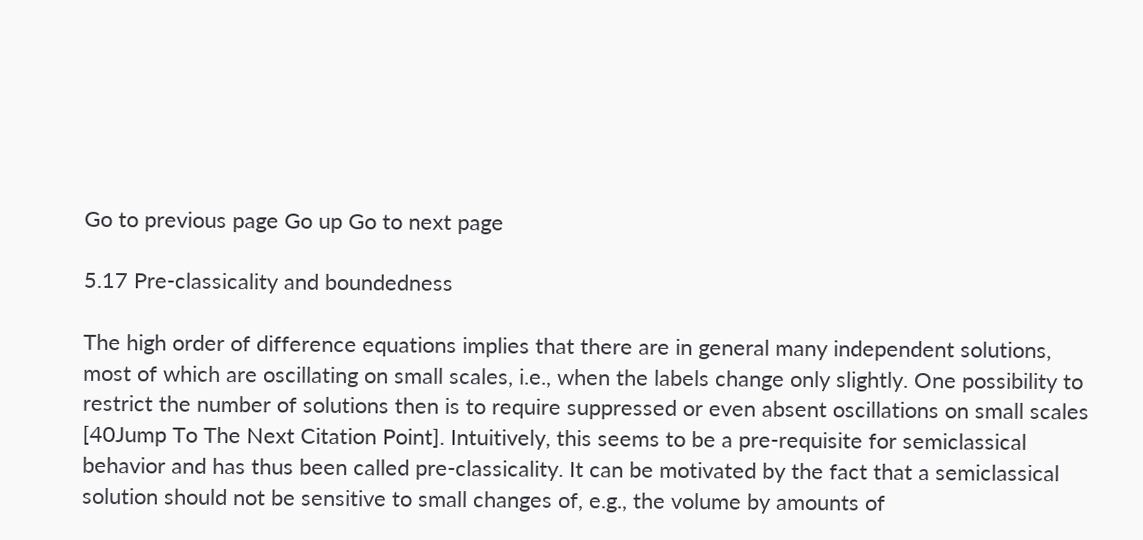Go to previous page Go up Go to next page

5.17 Pre-classicality and boundedness

The high order of difference equations implies that there are in general many independent solutions, most of which are oscillating on small scales, i.e., when the labels change only slightly. One possibility to restrict the number of solutions then is to require suppressed or even absent oscillations on small scales [40Jump To The Next Citation Point]. Intuitively, this seems to be a pre-requisite for semiclassical behavior and has thus been called pre-classicality. It can be motivated by the fact that a semiclassical solution should not be sensitive to small changes of, e.g., the volume by amounts of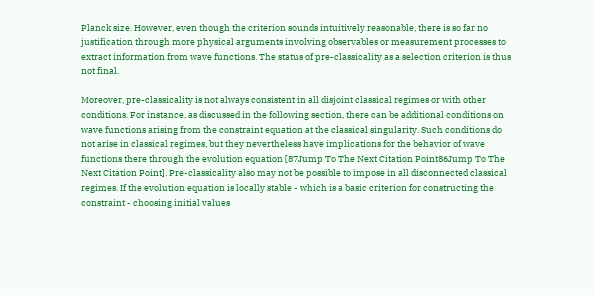Planck size. However, even though the criterion sounds intuitively reasonable, there is so far no justification through more physical arguments involving observables or measurement processes to extract information from wave functions. The status of pre-classicality as a selection criterion is thus not final.

Moreover, pre-classicality is not always consistent in all disjoint classical regimes or with other conditions. For instance, as discussed in the following section, there can be additional conditions on wave functions arising from the constraint equation at the classical singularity. Such conditions do not arise in classical regimes, but they nevertheless have implications for the behavior of wave functions there through the evolution equation [87Jump To The Next Citation Point86Jump To The Next Citation Point]. Pre-classicality also may not be possible to impose in all disconnected classical regimes. If the evolution equation is locally stable - which is a basic criterion for constructing the constraint - choosing initial values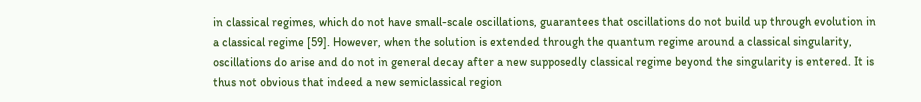in classical regimes, which do not have small-scale oscillations, guarantees that oscillations do not build up through evolution in a classical regime [59]. However, when the solution is extended through the quantum regime around a classical singularity, oscillations do arise and do not in general decay after a new supposedly classical regime beyond the singularity is entered. It is thus not obvious that indeed a new semiclassical region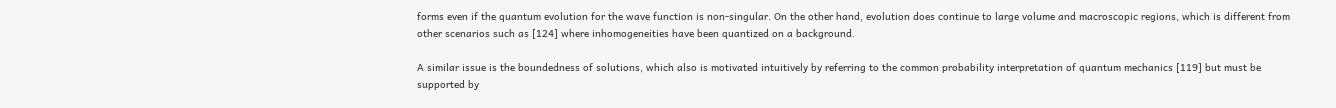forms even if the quantum evolution for the wave function is non-singular. On the other hand, evolution does continue to large volume and macroscopic regions, which is different from other scenarios such as [124] where inhomogeneities have been quantized on a background.

A similar issue is the boundedness of solutions, which also is motivated intuitively by referring to the common probability interpretation of quantum mechanics [119] but must be supported by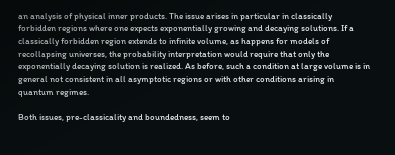an analysis of physical inner products. The issue arises in particular in classically forbidden regions where one expects exponentially growing and decaying solutions. If a classically forbidden region extends to infinite volume, as happens for models of recollapsing universes, the probability interpretation would require that only the exponentially decaying solution is realized. As before, such a condition at large volume is in general not consistent in all asymptotic regions or with other conditions arising in quantum regimes.

Both issues, pre-classicality and boundedness, seem to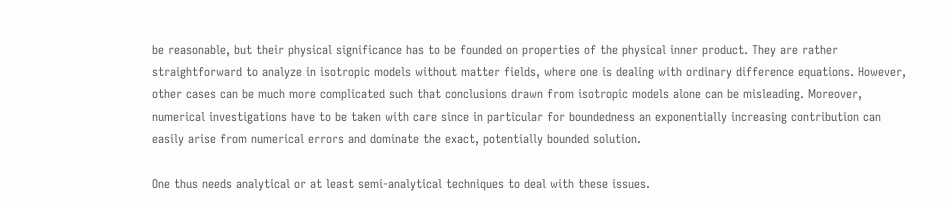be reasonable, but their physical significance has to be founded on properties of the physical inner product. They are rather straightforward to analyze in isotropic models without matter fields, where one is dealing with ordinary difference equations. However, other cases can be much more complicated such that conclusions drawn from isotropic models alone can be misleading. Moreover, numerical investigations have to be taken with care since in particular for boundedness an exponentially increasing contribution can easily arise from numerical errors and dominate the exact, potentially bounded solution.

One thus needs analytical or at least semi-analytical techniques to deal with these issues.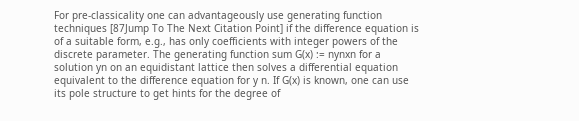For pre-classicality one can advantageously use generating function techniques [87Jump To The Next Citation Point] if the difference equation is of a suitable form, e.g., has only coefficients with integer powers of the discrete parameter. The generating function sum G(x) := nynxn for a solution yn on an equidistant lattice then solves a differential equation equivalent to the difference equation for y n. If G(x) is known, one can use its pole structure to get hints for the degree of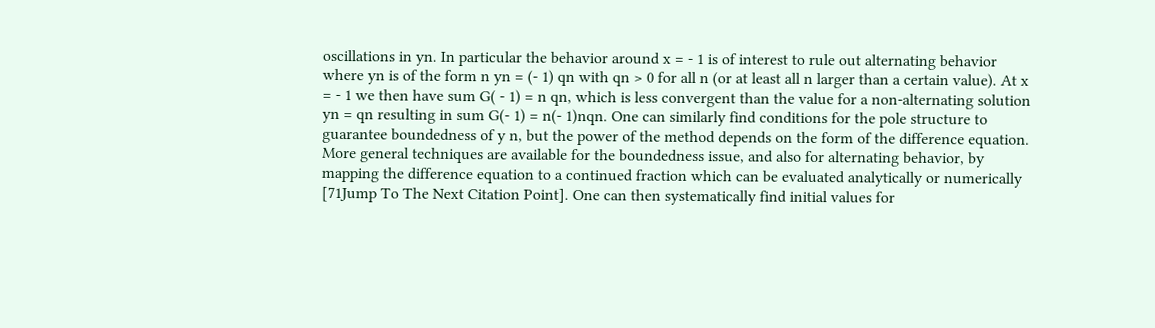oscillations in yn. In particular the behavior around x = - 1 is of interest to rule out alternating behavior where yn is of the form n yn = (- 1) qn with qn > 0 for all n (or at least all n larger than a certain value). At x = - 1 we then have sum G( - 1) = n qn, which is less convergent than the value for a non-alternating solution yn = qn resulting in sum G(- 1) = n(- 1)nqn. One can similarly find conditions for the pole structure to guarantee boundedness of y n, but the power of the method depends on the form of the difference equation. More general techniques are available for the boundedness issue, and also for alternating behavior, by mapping the difference equation to a continued fraction which can be evaluated analytically or numerically [71Jump To The Next Citation Point]. One can then systematically find initial values for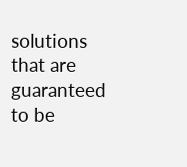solutions that are guaranteed to be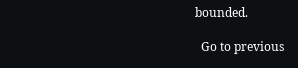bounded.

  Go to previous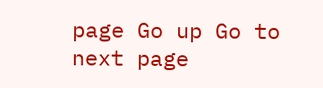page Go up Go to next page